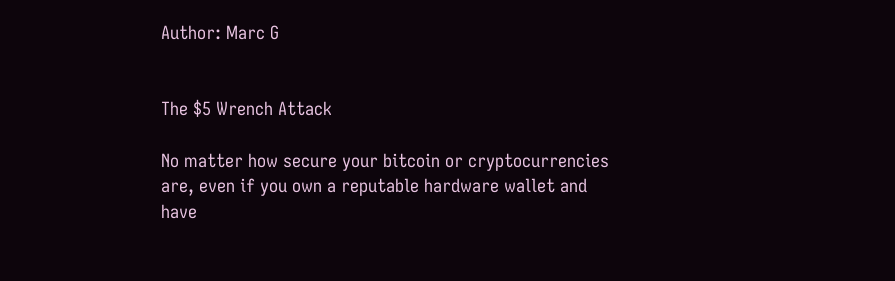Author: Marc G


The $5 Wrench Attack

No matter how secure your bitcoin or cryptocurrencies are, even if you own a reputable hardware wallet and have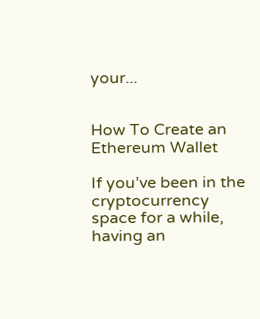your...


How To Create an Ethereum Wallet

If you’ve been in the cryptocurrency space for a while, having an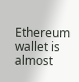Ethereum wallet is almost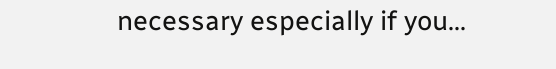necessary especially if you...